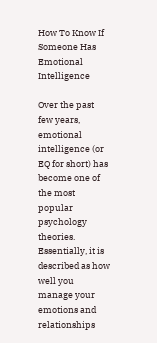How To Know If Someone Has Emotional Intelligence

Over the past few years, emotional intelligence (or EQ for short) has become one of the most popular psychology theories. Essentially, it is described as how well you manage your emotions and relationships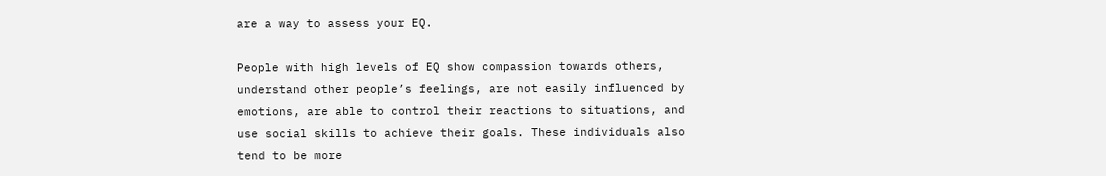are a way to assess your EQ.

People with high levels of EQ show compassion towards others, understand other people’s feelings, are not easily influenced by emotions, are able to control their reactions to situations, and use social skills to achieve their goals. These individuals also tend to be more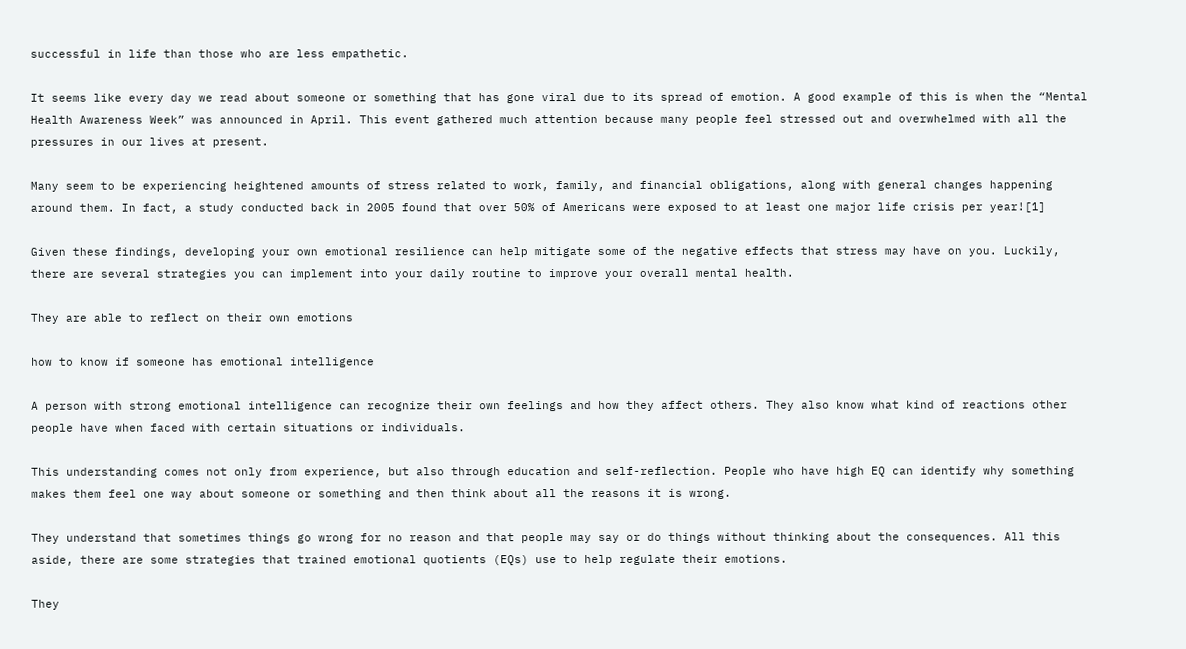successful in life than those who are less empathetic.

It seems like every day we read about someone or something that has gone viral due to its spread of emotion. A good example of this is when the “Mental Health Awareness Week” was announced in April. This event gathered much attention because many people feel stressed out and overwhelmed with all the pressures in our lives at present.

Many seem to be experiencing heightened amounts of stress related to work, family, and financial obligations, along with general changes happening around them. In fact, a study conducted back in 2005 found that over 50% of Americans were exposed to at least one major life crisis per year![1]

Given these findings, developing your own emotional resilience can help mitigate some of the negative effects that stress may have on you. Luckily, there are several strategies you can implement into your daily routine to improve your overall mental health.

They are able to reflect on their own emotions

how to know if someone has emotional intelligence

A person with strong emotional intelligence can recognize their own feelings and how they affect others. They also know what kind of reactions other people have when faced with certain situations or individuals.

This understanding comes not only from experience, but also through education and self-reflection. People who have high EQ can identify why something makes them feel one way about someone or something and then think about all the reasons it is wrong.

They understand that sometimes things go wrong for no reason and that people may say or do things without thinking about the consequences. All this aside, there are some strategies that trained emotional quotients (EQs) use to help regulate their emotions.

They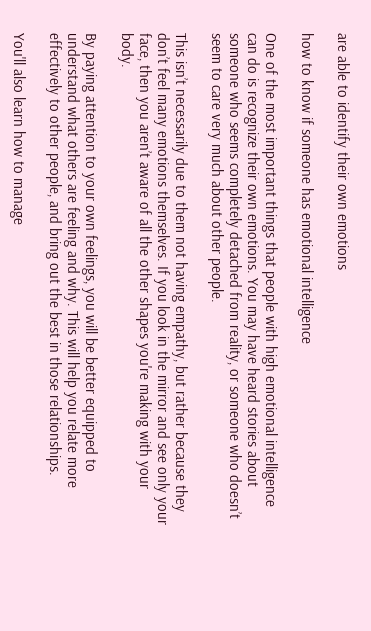are able to identify their own emotions

how to know if someone has emotional intelligence

One of the most important things that people with high emotional intelligence can do is recognize their own emotions. You may have heard stories about someone who seems completely detached from reality, or someone who doesn’t seem to care very much about other people.

This isn’t necessarily due to them not having empathy, but rather because they don’t feel many emotions themselves. If you look in the mirror and see only your face, then you aren’t aware of all the other shapes you're making with your body.

By paying attention to your own feelings, you will be better equipped to understand what others are feeling and why. This will help you relate more effectively to other people, and bring out the best in those relationships.

You'll also learn how to manage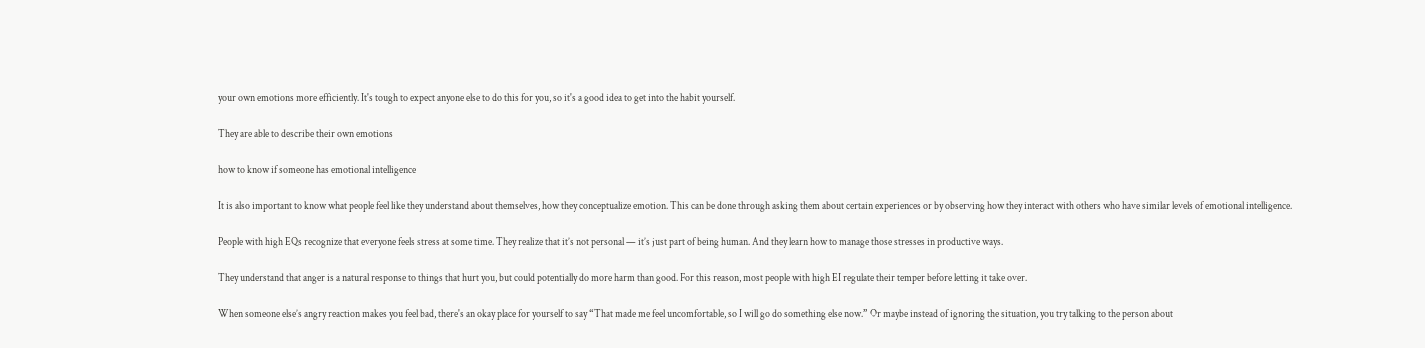your own emotions more efficiently. It's tough to expect anyone else to do this for you, so it's a good idea to get into the habit yourself.

They are able to describe their own emotions

how to know if someone has emotional intelligence

It is also important to know what people feel like they understand about themselves, how they conceptualize emotion. This can be done through asking them about certain experiences or by observing how they interact with others who have similar levels of emotional intelligence.

People with high EQs recognize that everyone feels stress at some time. They realize that it’s not personal — it’s just part of being human. And they learn how to manage those stresses in productive ways.

They understand that anger is a natural response to things that hurt you, but could potentially do more harm than good. For this reason, most people with high EI regulate their temper before letting it take over.

When someone else’s angry reaction makes you feel bad, there's an okay place for yourself to say “That made me feel uncomfortable, so I will go do something else now.” Or maybe instead of ignoring the situation, you try talking to the person about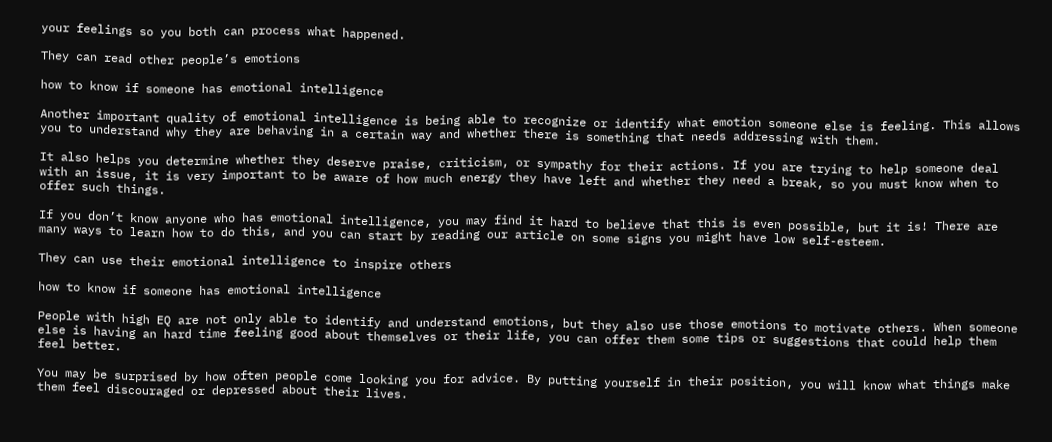your feelings so you both can process what happened.

They can read other people’s emotions

how to know if someone has emotional intelligence

Another important quality of emotional intelligence is being able to recognize or identify what emotion someone else is feeling. This allows you to understand why they are behaving in a certain way and whether there is something that needs addressing with them.

It also helps you determine whether they deserve praise, criticism, or sympathy for their actions. If you are trying to help someone deal with an issue, it is very important to be aware of how much energy they have left and whether they need a break, so you must know when to offer such things.

If you don’t know anyone who has emotional intelligence, you may find it hard to believe that this is even possible, but it is! There are many ways to learn how to do this, and you can start by reading our article on some signs you might have low self-esteem.

They can use their emotional intelligence to inspire others

how to know if someone has emotional intelligence

People with high EQ are not only able to identify and understand emotions, but they also use those emotions to motivate others. When someone else is having an hard time feeling good about themselves or their life, you can offer them some tips or suggestions that could help them feel better.

You may be surprised by how often people come looking you for advice. By putting yourself in their position, you will know what things make them feel discouraged or depressed about their lives.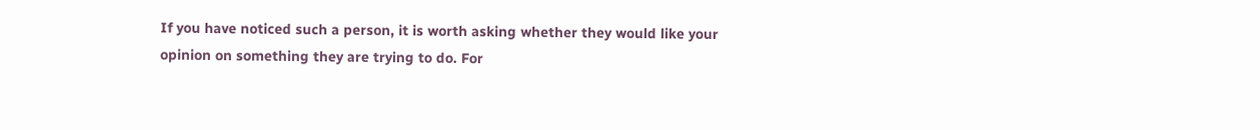If you have noticed such a person, it is worth asking whether they would like your opinion on something they are trying to do. For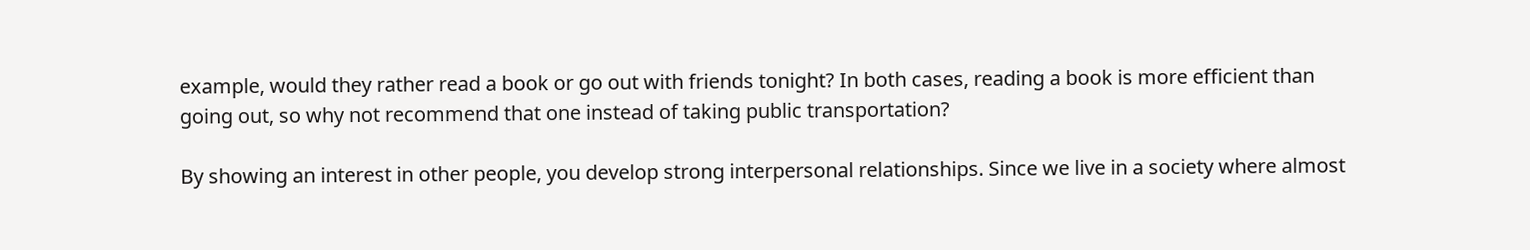example, would they rather read a book or go out with friends tonight? In both cases, reading a book is more efficient than going out, so why not recommend that one instead of taking public transportation?

By showing an interest in other people, you develop strong interpersonal relationships. Since we live in a society where almost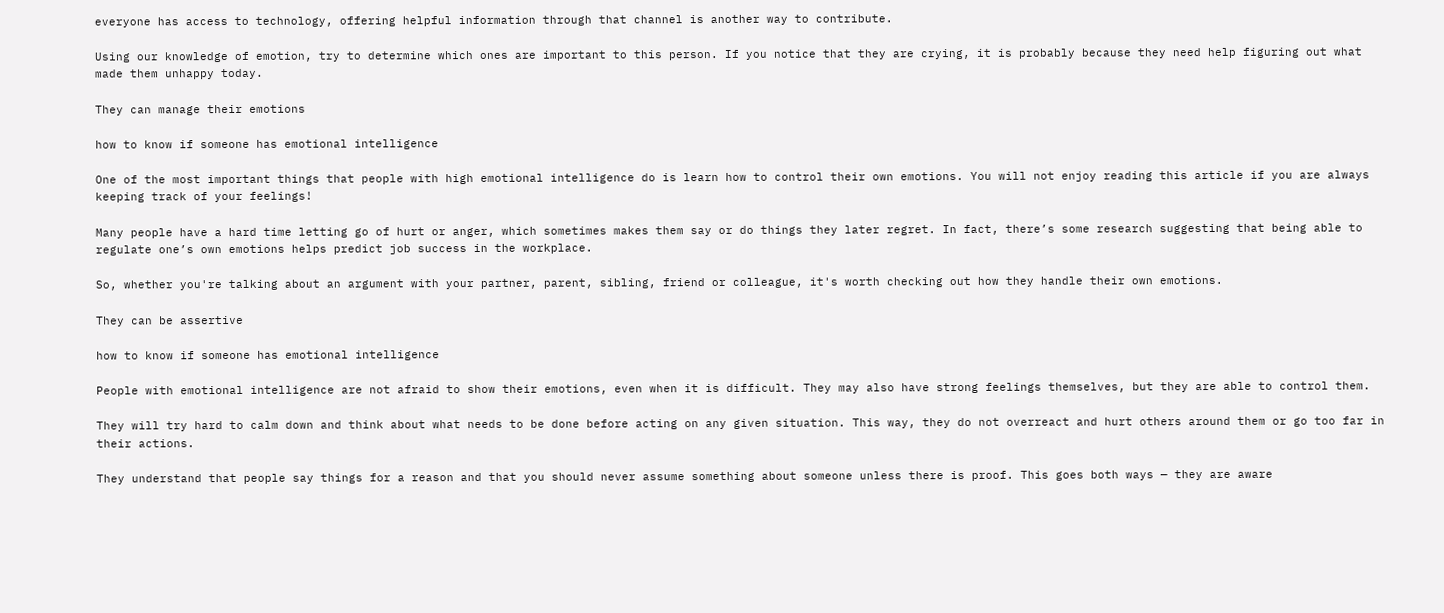everyone has access to technology, offering helpful information through that channel is another way to contribute.

Using our knowledge of emotion, try to determine which ones are important to this person. If you notice that they are crying, it is probably because they need help figuring out what made them unhappy today.

They can manage their emotions

how to know if someone has emotional intelligence

One of the most important things that people with high emotional intelligence do is learn how to control their own emotions. You will not enjoy reading this article if you are always keeping track of your feelings!

Many people have a hard time letting go of hurt or anger, which sometimes makes them say or do things they later regret. In fact, there’s some research suggesting that being able to regulate one’s own emotions helps predict job success in the workplace.

So, whether you're talking about an argument with your partner, parent, sibling, friend or colleague, it's worth checking out how they handle their own emotions.

They can be assertive

how to know if someone has emotional intelligence

People with emotional intelligence are not afraid to show their emotions, even when it is difficult. They may also have strong feelings themselves, but they are able to control them.

They will try hard to calm down and think about what needs to be done before acting on any given situation. This way, they do not overreact and hurt others around them or go too far in their actions.

They understand that people say things for a reason and that you should never assume something about someone unless there is proof. This goes both ways — they are aware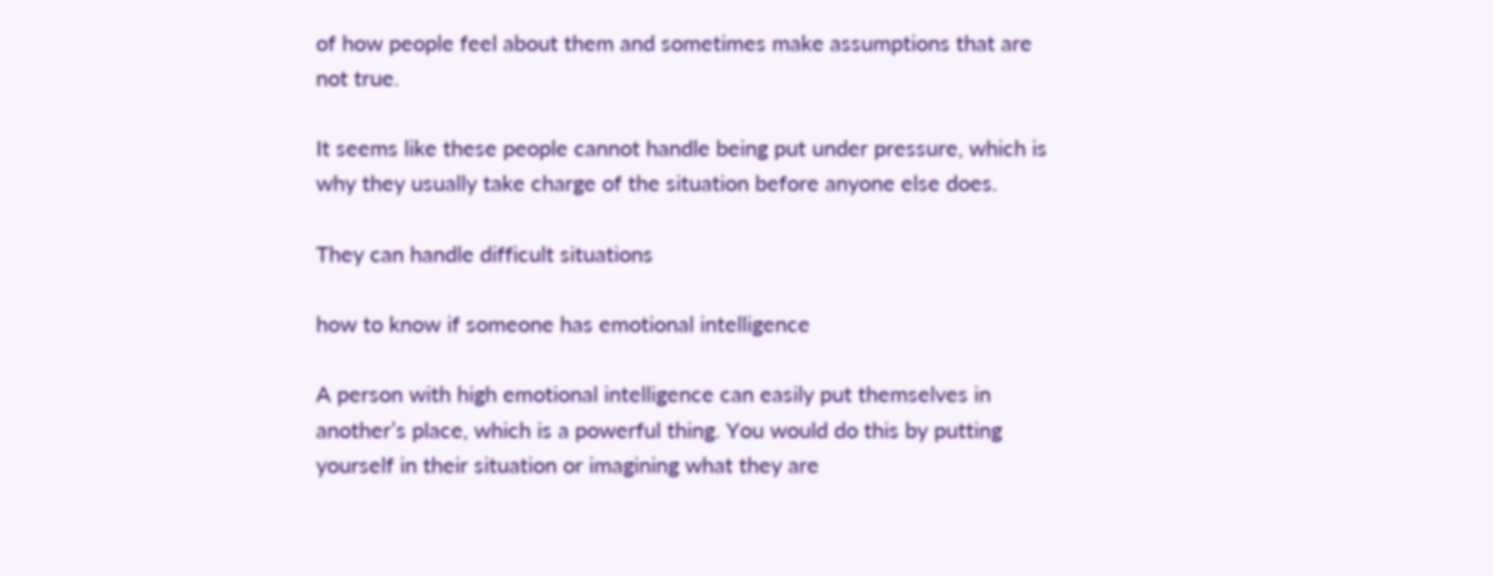of how people feel about them and sometimes make assumptions that are not true.

It seems like these people cannot handle being put under pressure, which is why they usually take charge of the situation before anyone else does.

They can handle difficult situations

how to know if someone has emotional intelligence

A person with high emotional intelligence can easily put themselves in another’s place, which is a powerful thing. You would do this by putting yourself in their situation or imagining what they are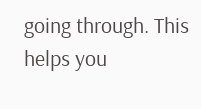going through. This helps you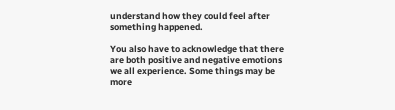understand how they could feel after something happened.

You also have to acknowledge that there are both positive and negative emotions we all experience. Some things may be more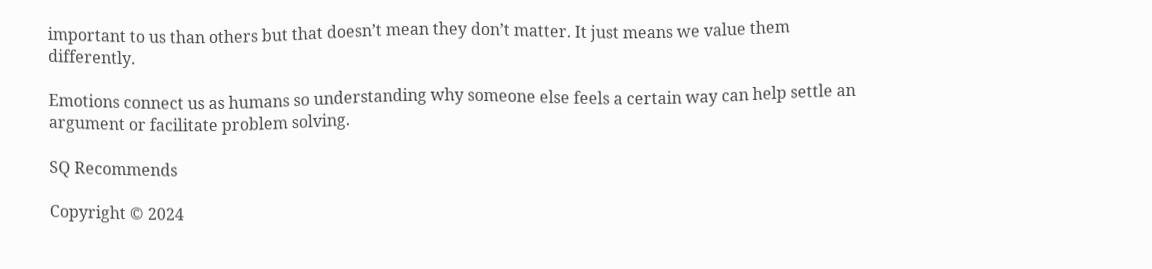important to us than others but that doesn’t mean they don’t matter. It just means we value them differently.

Emotions connect us as humans so understanding why someone else feels a certain way can help settle an argument or facilitate problem solving.

SQ Recommends

Copyright © 2024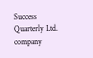Success Quarterly Ltd. company